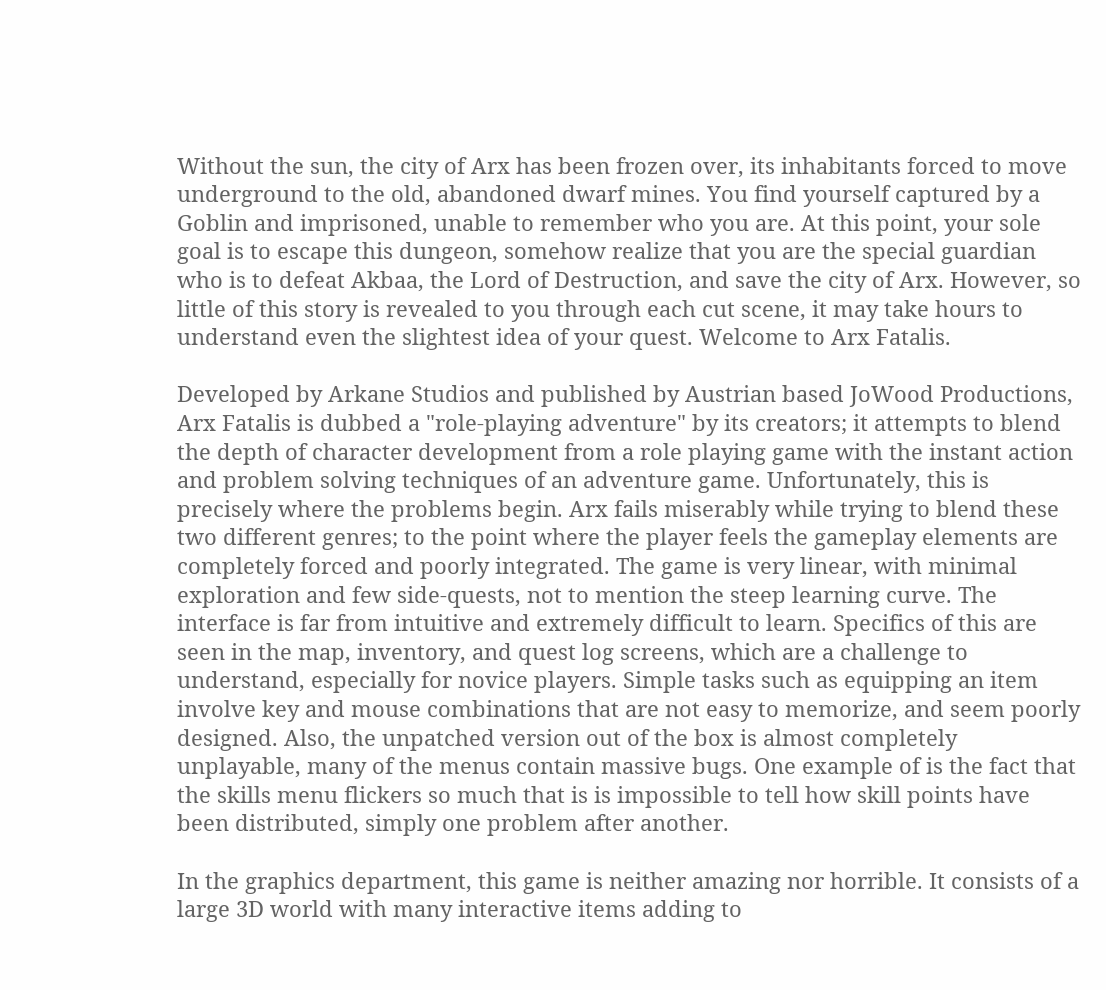Without the sun, the city of Arx has been frozen over, its inhabitants forced to move underground to the old, abandoned dwarf mines. You find yourself captured by a Goblin and imprisoned, unable to remember who you are. At this point, your sole goal is to escape this dungeon, somehow realize that you are the special guardian who is to defeat Akbaa, the Lord of Destruction, and save the city of Arx. However, so little of this story is revealed to you through each cut scene, it may take hours to understand even the slightest idea of your quest. Welcome to Arx Fatalis.

Developed by Arkane Studios and published by Austrian based JoWood Productions, Arx Fatalis is dubbed a "role-playing adventure" by its creators; it attempts to blend the depth of character development from a role playing game with the instant action and problem solving techniques of an adventure game. Unfortunately, this is precisely where the problems begin. Arx fails miserably while trying to blend these two different genres; to the point where the player feels the gameplay elements are completely forced and poorly integrated. The game is very linear, with minimal exploration and few side-quests, not to mention the steep learning curve. The interface is far from intuitive and extremely difficult to learn. Specifics of this are seen in the map, inventory, and quest log screens, which are a challenge to understand, especially for novice players. Simple tasks such as equipping an item involve key and mouse combinations that are not easy to memorize, and seem poorly designed. Also, the unpatched version out of the box is almost completely unplayable, many of the menus contain massive bugs. One example of is the fact that the skills menu flickers so much that is is impossible to tell how skill points have been distributed, simply one problem after another.

In the graphics department, this game is neither amazing nor horrible. It consists of a large 3D world with many interactive items adding to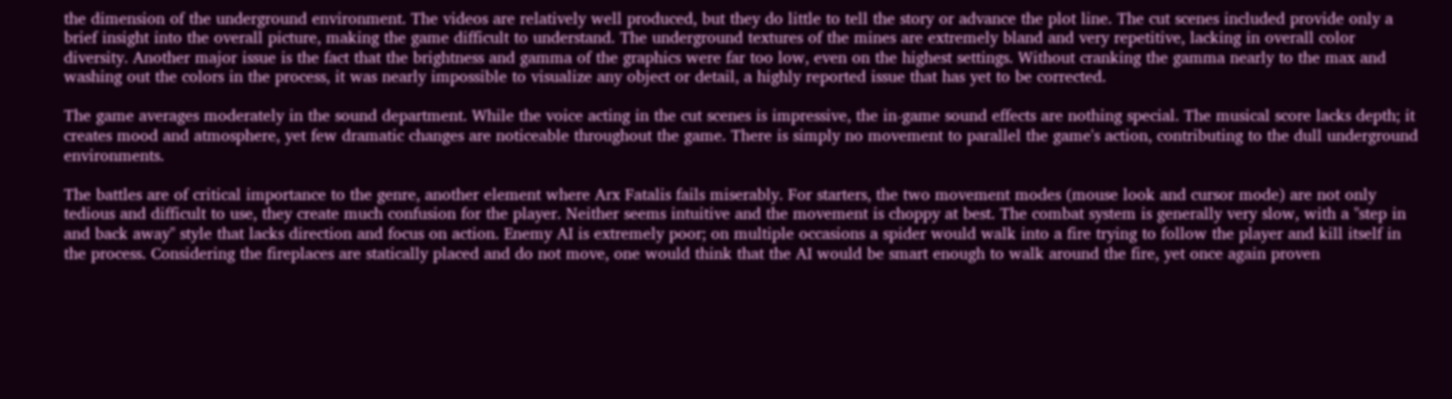the dimension of the underground environment. The videos are relatively well produced, but they do little to tell the story or advance the plot line. The cut scenes included provide only a brief insight into the overall picture, making the game difficult to understand. The underground textures of the mines are extremely bland and very repetitive, lacking in overall color diversity. Another major issue is the fact that the brightness and gamma of the graphics were far too low, even on the highest settings. Without cranking the gamma nearly to the max and washing out the colors in the process, it was nearly impossible to visualize any object or detail, a highly reported issue that has yet to be corrected.

The game averages moderately in the sound department. While the voice acting in the cut scenes is impressive, the in-game sound effects are nothing special. The musical score lacks depth; it creates mood and atmosphere, yet few dramatic changes are noticeable throughout the game. There is simply no movement to parallel the game's action, contributing to the dull underground environments.

The battles are of critical importance to the genre, another element where Arx Fatalis fails miserably. For starters, the two movement modes (mouse look and cursor mode) are not only tedious and difficult to use, they create much confusion for the player. Neither seems intuitive and the movement is choppy at best. The combat system is generally very slow, with a "step in and back away" style that lacks direction and focus on action. Enemy AI is extremely poor; on multiple occasions a spider would walk into a fire trying to follow the player and kill itself in the process. Considering the fireplaces are statically placed and do not move, one would think that the AI would be smart enough to walk around the fire, yet once again proven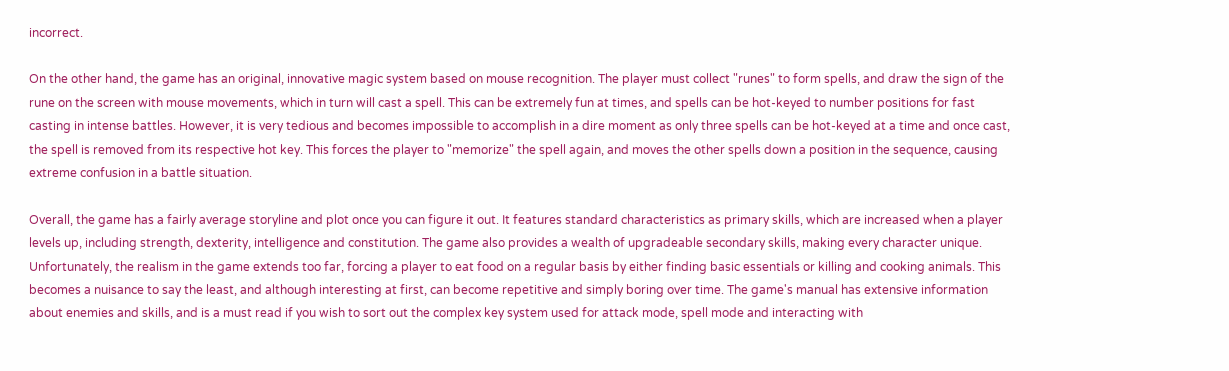incorrect.

On the other hand, the game has an original, innovative magic system based on mouse recognition. The player must collect "runes" to form spells, and draw the sign of the rune on the screen with mouse movements, which in turn will cast a spell. This can be extremely fun at times, and spells can be hot-keyed to number positions for fast casting in intense battles. However, it is very tedious and becomes impossible to accomplish in a dire moment as only three spells can be hot-keyed at a time and once cast, the spell is removed from its respective hot key. This forces the player to "memorize" the spell again, and moves the other spells down a position in the sequence, causing extreme confusion in a battle situation.

Overall, the game has a fairly average storyline and plot once you can figure it out. It features standard characteristics as primary skills, which are increased when a player levels up, including strength, dexterity, intelligence and constitution. The game also provides a wealth of upgradeable secondary skills, making every character unique. Unfortunately, the realism in the game extends too far, forcing a player to eat food on a regular basis by either finding basic essentials or killing and cooking animals. This becomes a nuisance to say the least, and although interesting at first, can become repetitive and simply boring over time. The game's manual has extensive information about enemies and skills, and is a must read if you wish to sort out the complex key system used for attack mode, spell mode and interacting with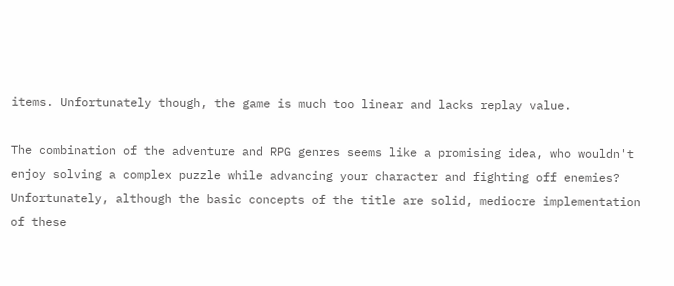items. Unfortunately though, the game is much too linear and lacks replay value.

The combination of the adventure and RPG genres seems like a promising idea, who wouldn't enjoy solving a complex puzzle while advancing your character and fighting off enemies? Unfortunately, although the basic concepts of the title are solid, mediocre implementation of these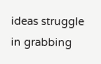ideas struggle in grabbing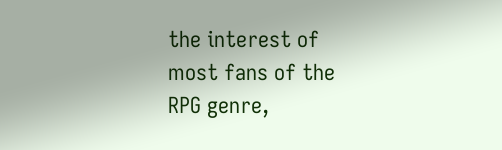the interest of most fans of the RPG genre,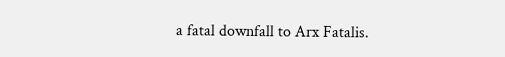a fatal downfall to Arx Fatalis.